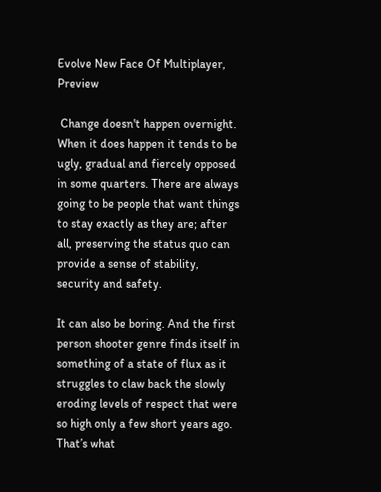Evolve New Face Of Multiplayer, Preview

 Change doesn't happen overnight. When it does happen it tends to be ugly, gradual and fiercely opposed in some quarters. There are always going to be people that want things to stay exactly as they are; after all, preserving the status quo can provide a sense of stability, security and safety.

It can also be boring. And the first person shooter genre finds itself in something of a state of flux as it struggles to claw back the slowly eroding levels of respect that were so high only a few short years ago. That’s what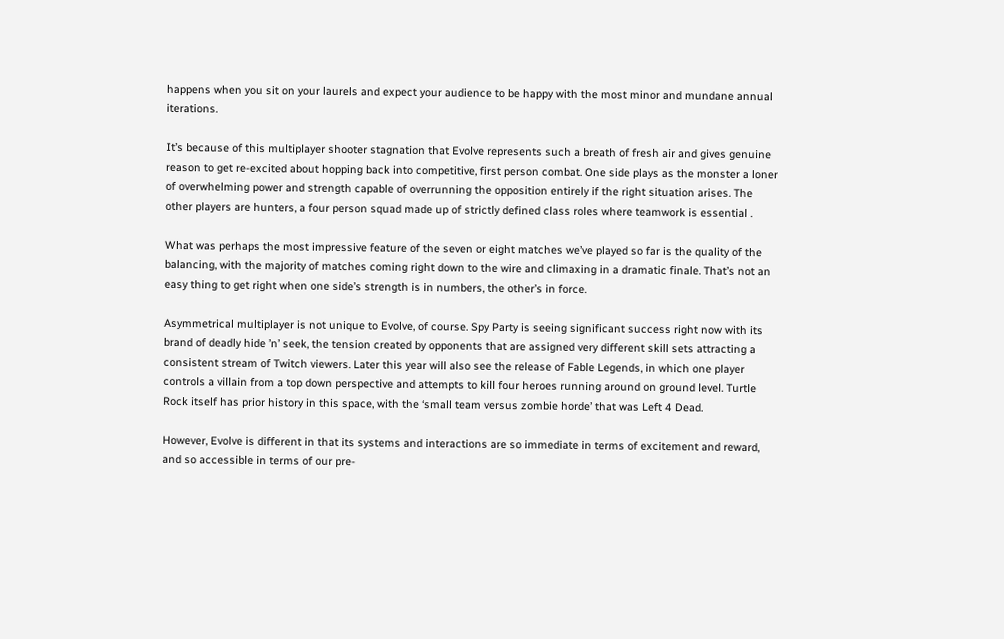happens when you sit on your laurels and expect your audience to be happy with the most minor and mundane annual iterations.

It’s because of this multiplayer shooter stagnation that Evolve represents such a breath of fresh air and gives genuine reason to get re-excited about hopping back into competitive, first person combat. One side plays as the monster a loner of overwhelming power and strength capable of overrunning the opposition entirely if the right situation arises. The other players are hunters, a four person squad made up of strictly defined class roles where teamwork is essential .

What was perhaps the most impressive feature of the seven or eight matches we’ve played so far is the quality of the balancing, with the majority of matches coming right down to the wire and climaxing in a dramatic finale. That’s not an easy thing to get right when one side’s strength is in numbers, the other’s in force.

Asymmetrical multiplayer is not unique to Evolve, of course. Spy Party is seeing significant success right now with its brand of deadly hide ’n’ seek, the tension created by opponents that are assigned very different skill sets attracting a consistent stream of Twitch viewers. Later this year will also see the release of Fable Legends, in which one player controls a villain from a top down perspective and attempts to kill four heroes running around on ground level. Turtle Rock itself has prior history in this space, with the ‘small team versus zombie horde’ that was Left 4 Dead.

However, Evolve is different in that its systems and interactions are so immediate in terms of excitement and reward, and so accessible in terms of our pre-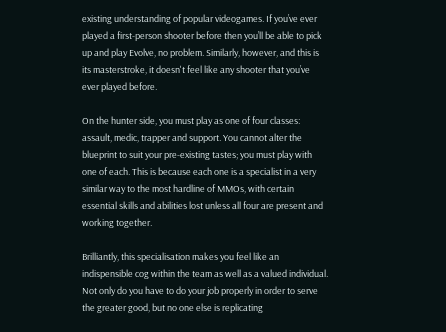existing understanding of popular videogames. If you’ve ever played a first-person shooter before then you’ll be able to pick up and play Evolve, no problem. Similarly, however, and this is its masterstroke, it doesn't feel like any shooter that you’ve ever played before.

On the hunter side, you must play as one of four classes: assault, medic, trapper and support. You cannot alter the blueprint to suit your pre-existing tastes; you must play with one of each. This is because each one is a specialist in a very similar way to the most hardline of MMOs, with certain essential skills and abilities lost unless all four are present and working together.

Brilliantly, this specialisation makes you feel like an indispensible cog within the team as well as a valued individual. Not only do you have to do your job properly in order to serve the greater good, but no one else is replicating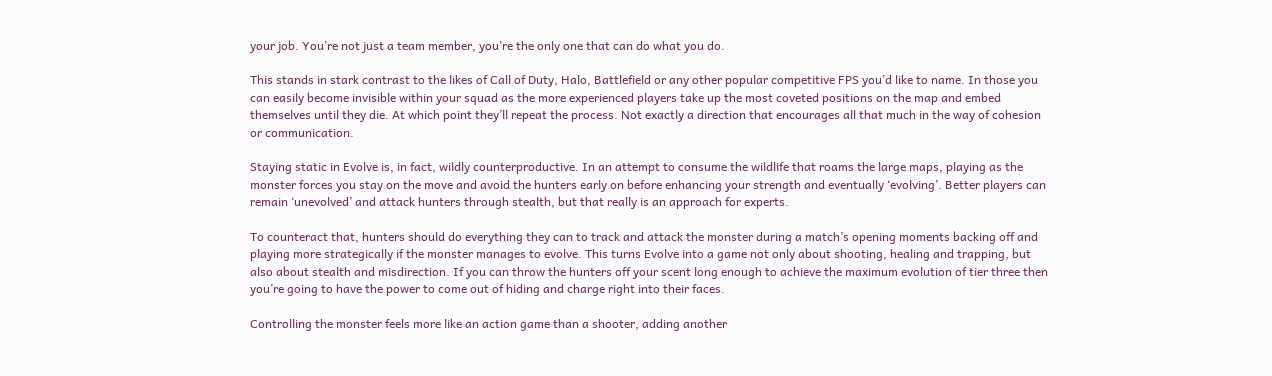your job. You’re not just a team member, you’re the only one that can do what you do.

This stands in stark contrast to the likes of Call of Duty, Halo, Battlefield or any other popular competitive FPS you’d like to name. In those you can easily become invisible within your squad as the more experienced players take up the most coveted positions on the map and embed themselves until they die. At which point they’ll repeat the process. Not exactly a direction that encourages all that much in the way of cohesion or communication.

Staying static in Evolve is, in fact, wildly counterproductive. In an attempt to consume the wildlife that roams the large maps, playing as the monster forces you stay on the move and avoid the hunters early on before enhancing your strength and eventually ‘evolving’. Better players can remain ‘unevolved’ and attack hunters through stealth, but that really is an approach for experts.

To counteract that, hunters should do everything they can to track and attack the monster during a match’s opening moments backing off and playing more strategically if the monster manages to evolve. This turns Evolve into a game not only about shooting, healing and trapping, but also about stealth and misdirection. If you can throw the hunters off your scent long enough to achieve the maximum evolution of tier three then you’re going to have the power to come out of hiding and charge right into their faces.

Controlling the monster feels more like an action game than a shooter, adding another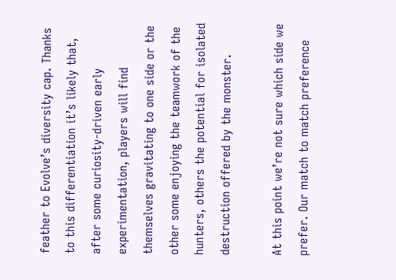feather to Evolve’s diversity cap. Thanks to this differentiation it’s likely that, after some curiosity-driven early experimentation, players will find themselves gravitating to one side or the other some enjoying the teamwork of the hunters, others the potential for isolated destruction offered by the monster.

At this point we’re not sure which side we prefer. Our match to match preference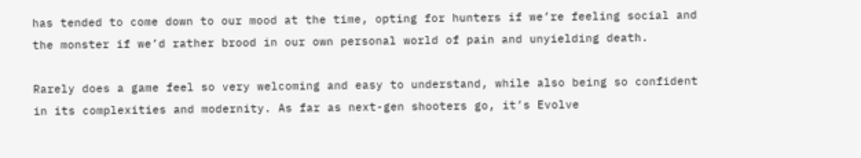has tended to come down to our mood at the time, opting for hunters if we’re feeling social and the monster if we’d rather brood in our own personal world of pain and unyielding death.

Rarely does a game feel so very welcoming and easy to understand, while also being so confident in its complexities and modernity. As far as next-gen shooters go, it’s Evolve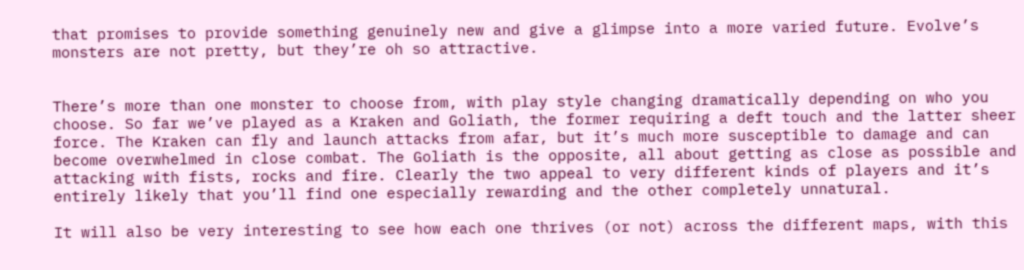that promises to provide something genuinely new and give a glimpse into a more varied future. Evolve’s monsters are not pretty, but they’re oh so attractive.


There’s more than one monster to choose from, with play style changing dramatically depending on who you choose. So far we’ve played as a Kraken and Goliath, the former requiring a deft touch and the latter sheer force. The Kraken can fly and launch attacks from afar, but it’s much more susceptible to damage and can become overwhelmed in close combat. The Goliath is the opposite, all about getting as close as possible and attacking with fists, rocks and fire. Clearly the two appeal to very different kinds of players and it’s entirely likely that you’ll find one especially rewarding and the other completely unnatural.

It will also be very interesting to see how each one thrives (or not) across the different maps, with this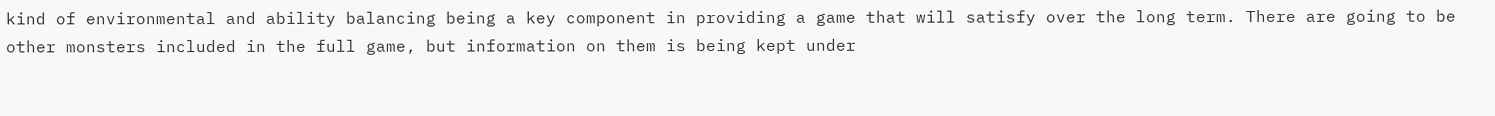kind of environmental and ability balancing being a key component in providing a game that will satisfy over the long term. There are going to be other monsters included in the full game, but information on them is being kept under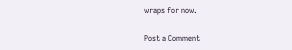wraps for now.

Post a Comment